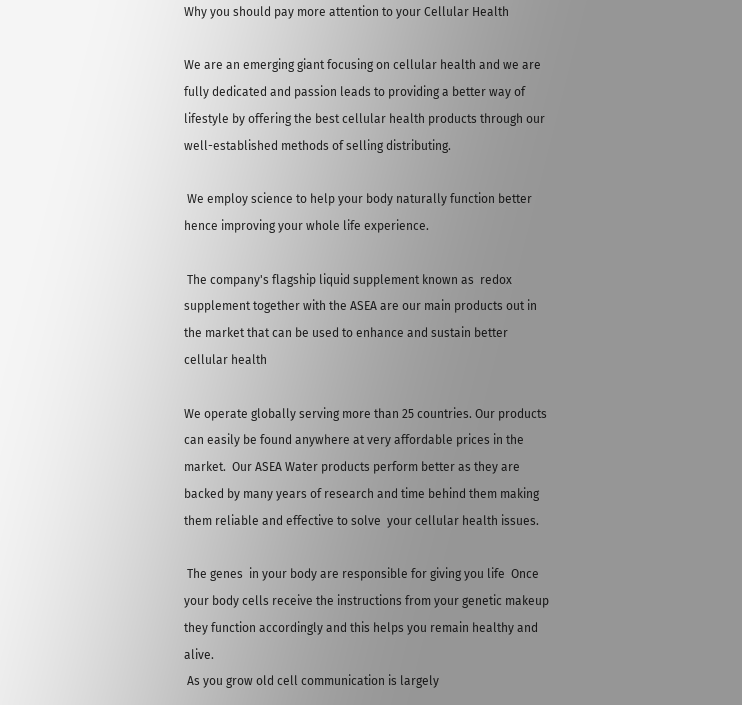Why you should pay more attention to your Cellular Health

We are an emerging giant focusing on cellular health and we are fully dedicated and passion leads to providing a better way of lifestyle by offering the best cellular health products through our well-established methods of selling distributing.

 We employ science to help your body naturally function better hence improving your whole life experience.

 The company's flagship liquid supplement known as  redox supplement together with the ASEA are our main products out in the market that can be used to enhance and sustain better cellular health

We operate globally serving more than 25 countries. Our products can easily be found anywhere at very affordable prices in the market.  Our ASEA Water products perform better as they are backed by many years of research and time behind them making them reliable and effective to solve  your cellular health issues.

 The genes  in your body are responsible for giving you life  Once your body cells receive the instructions from your genetic makeup they function accordingly and this helps you remain healthy and alive.
 As you grow old cell communication is largely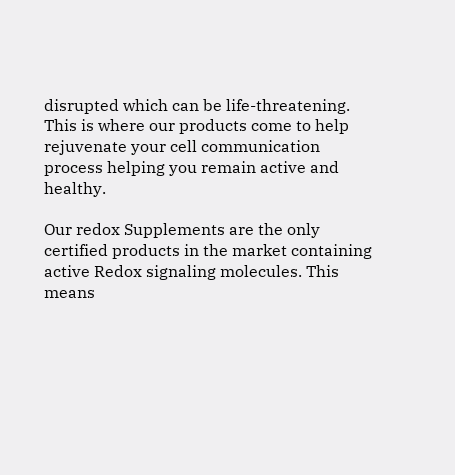disrupted which can be life-threatening. This is where our products come to help rejuvenate your cell communication process helping you remain active and healthy.

Our redox Supplements are the only certified products in the market containing active Redox signaling molecules. This means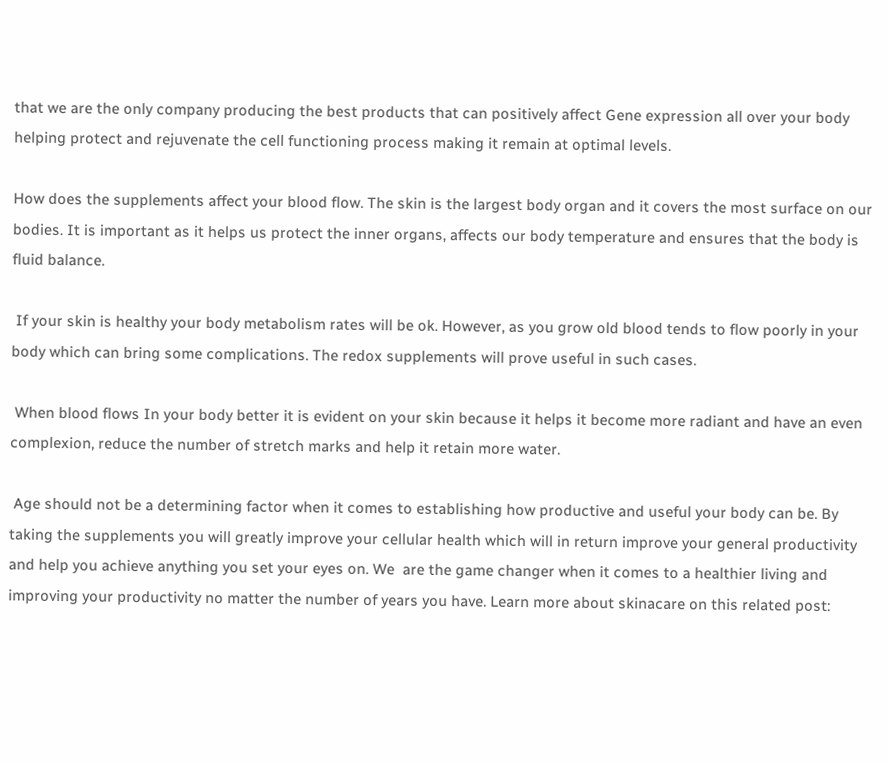that we are the only company producing the best products that can positively affect Gene expression all over your body helping protect and rejuvenate the cell functioning process making it remain at optimal levels.

How does the supplements affect your blood flow. The skin is the largest body organ and it covers the most surface on our bodies. It is important as it helps us protect the inner organs, affects our body temperature and ensures that the body is fluid balance.

 If your skin is healthy your body metabolism rates will be ok. However, as you grow old blood tends to flow poorly in your body which can bring some complications. The redox supplements will prove useful in such cases.

 When blood flows In your body better it is evident on your skin because it helps it become more radiant and have an even complexion, reduce the number of stretch marks and help it retain more water.

 Age should not be a determining factor when it comes to establishing how productive and useful your body can be. By taking the supplements you will greatly improve your cellular health which will in return improve your general productivity and help you achieve anything you set your eyes on. We  are the game changer when it comes to a healthier living and improving your productivity no matter the number of years you have. Learn more about skinacare on this related post: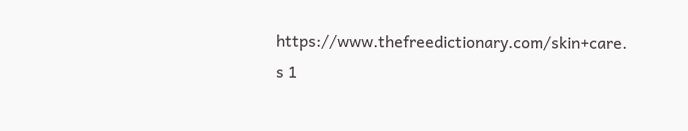https://www.thefreedictionary.com/skin+care.
s 1